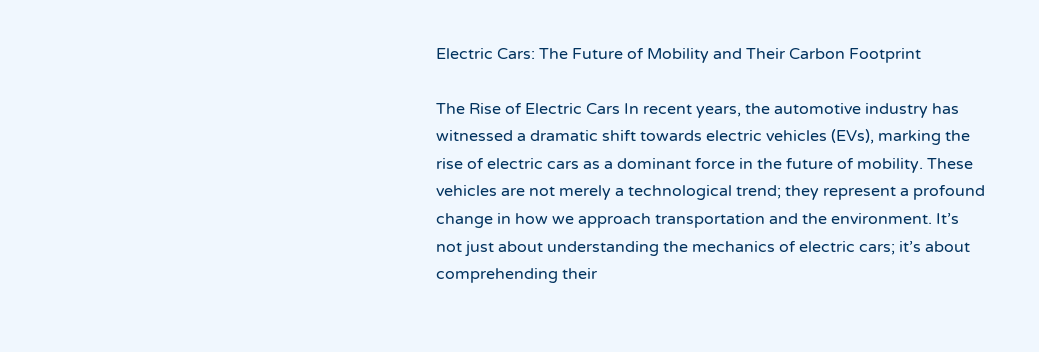Electric Cars: The Future of Mobility and Their Carbon Footprint

The Rise of Electric Cars In recent years, the automotive industry has witnessed a dramatic shift towards electric vehicles (EVs), marking the rise of electric cars as a dominant force in the future of mobility. These vehicles are not merely a technological trend; they represent a profound change in how we approach transportation and the environment. It’s not just about understanding the mechanics of electric cars; it’s about comprehending their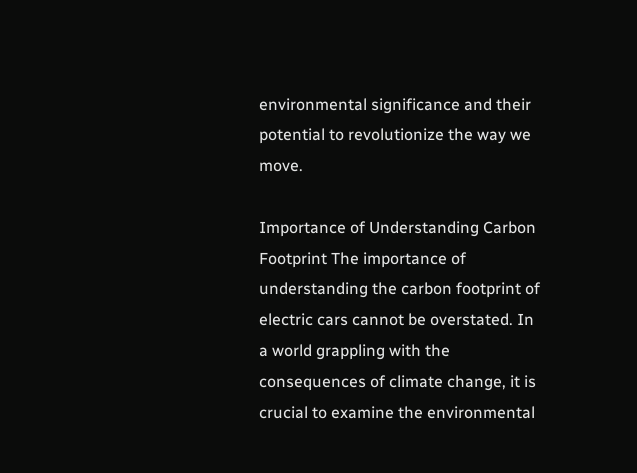environmental significance and their potential to revolutionize the way we move.

Importance of Understanding Carbon Footprint The importance of understanding the carbon footprint of electric cars cannot be overstated. In a world grappling with the consequences of climate change, it is crucial to examine the environmental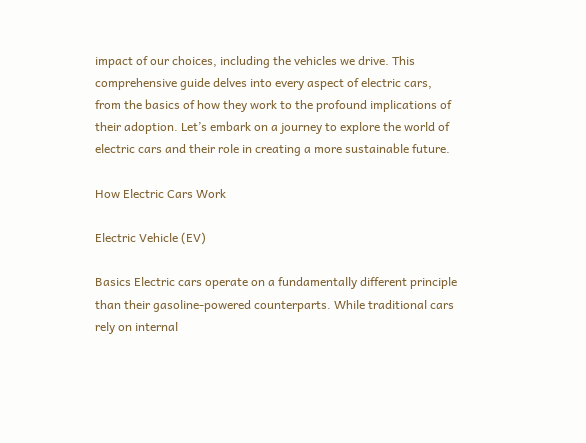impact of our choices, including the vehicles we drive. This comprehensive guide delves into every aspect of electric cars, from the basics of how they work to the profound implications of their adoption. Let’s embark on a journey to explore the world of electric cars and their role in creating a more sustainable future.

How Electric Cars Work

Electric Vehicle (EV)

Basics Electric cars operate on a fundamentally different principle than their gasoline-powered counterparts. While traditional cars rely on internal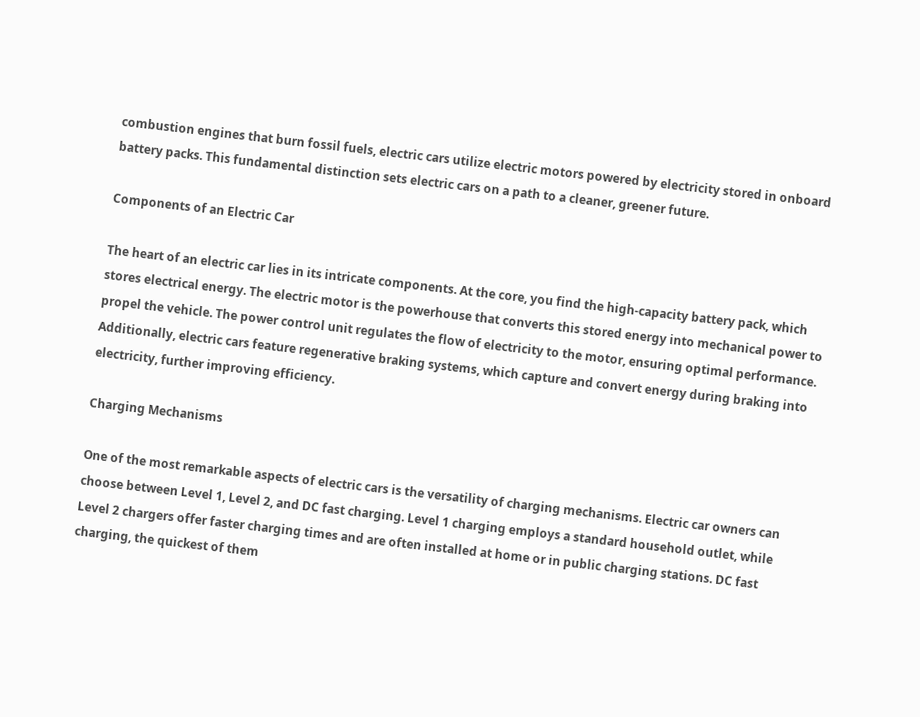combustion engines that burn fossil fuels, electric cars utilize electric motors powered by electricity stored in onboard battery packs. This fundamental distinction sets electric cars on a path to a cleaner, greener future.

Components of an Electric Car

The heart of an electric car lies in its intricate components. At the core, you find the high-capacity battery pack, which stores electrical energy. The electric motor is the powerhouse that converts this stored energy into mechanical power to propel the vehicle. The power control unit regulates the flow of electricity to the motor, ensuring optimal performance. Additionally, electric cars feature regenerative braking systems, which capture and convert energy during braking into electricity, further improving efficiency.

Charging Mechanisms

One of the most remarkable aspects of electric cars is the versatility of charging mechanisms. Electric car owners can choose between Level 1, Level 2, and DC fast charging. Level 1 charging employs a standard household outlet, while Level 2 chargers offer faster charging times and are often installed at home or in public charging stations. DC fast charging, the quickest of them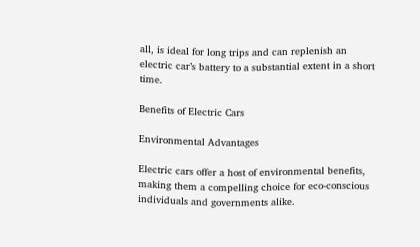all, is ideal for long trips and can replenish an electric car’s battery to a substantial extent in a short time.

Benefits of Electric Cars

Environmental Advantages

Electric cars offer a host of environmental benefits, making them a compelling choice for eco-conscious individuals and governments alike.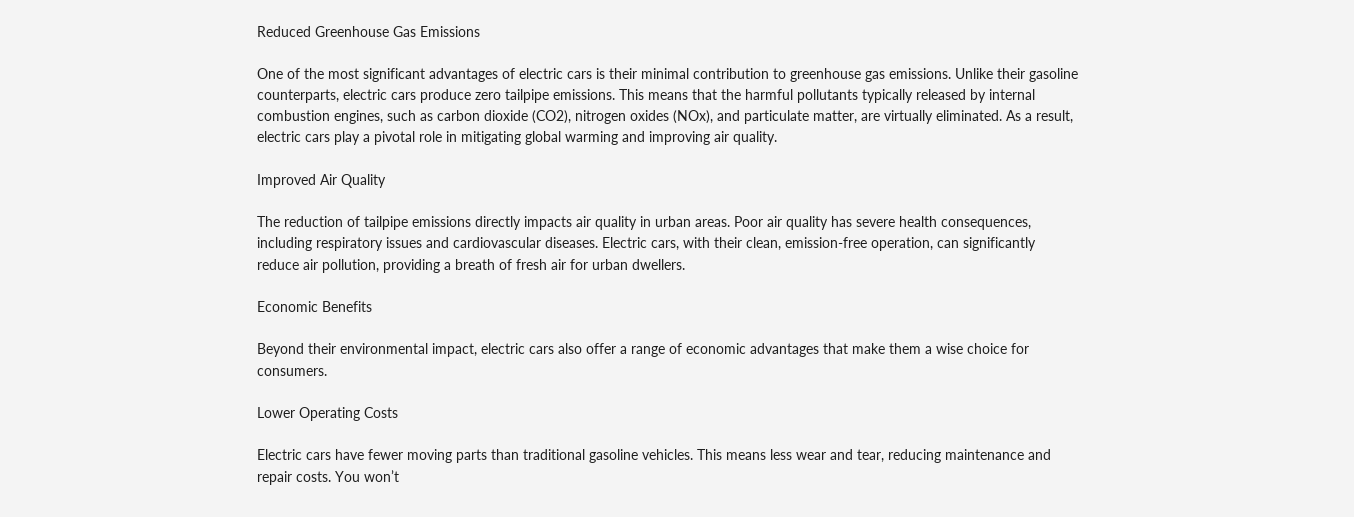Reduced Greenhouse Gas Emissions

One of the most significant advantages of electric cars is their minimal contribution to greenhouse gas emissions. Unlike their gasoline counterparts, electric cars produce zero tailpipe emissions. This means that the harmful pollutants typically released by internal combustion engines, such as carbon dioxide (CO2), nitrogen oxides (NOx), and particulate matter, are virtually eliminated. As a result, electric cars play a pivotal role in mitigating global warming and improving air quality.

Improved Air Quality

The reduction of tailpipe emissions directly impacts air quality in urban areas. Poor air quality has severe health consequences, including respiratory issues and cardiovascular diseases. Electric cars, with their clean, emission-free operation, can significantly reduce air pollution, providing a breath of fresh air for urban dwellers.

Economic Benefits

Beyond their environmental impact, electric cars also offer a range of economic advantages that make them a wise choice for consumers.

Lower Operating Costs

Electric cars have fewer moving parts than traditional gasoline vehicles. This means less wear and tear, reducing maintenance and repair costs. You won’t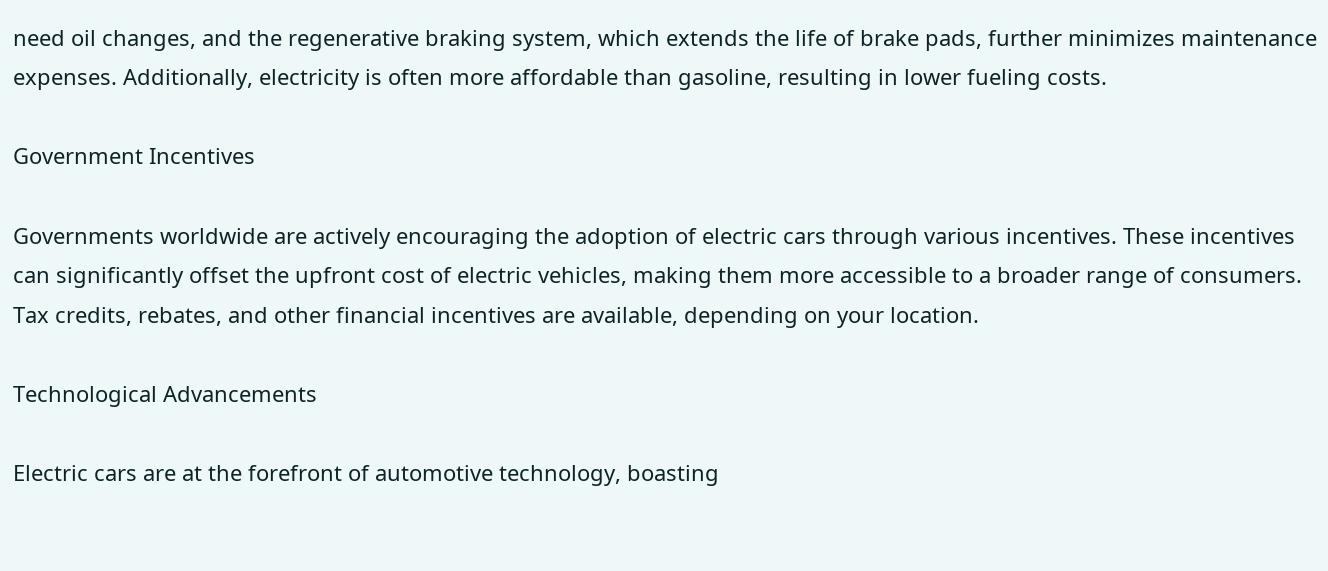need oil changes, and the regenerative braking system, which extends the life of brake pads, further minimizes maintenance expenses. Additionally, electricity is often more affordable than gasoline, resulting in lower fueling costs.

Government Incentives

Governments worldwide are actively encouraging the adoption of electric cars through various incentives. These incentives can significantly offset the upfront cost of electric vehicles, making them more accessible to a broader range of consumers. Tax credits, rebates, and other financial incentives are available, depending on your location.

Technological Advancements

Electric cars are at the forefront of automotive technology, boasting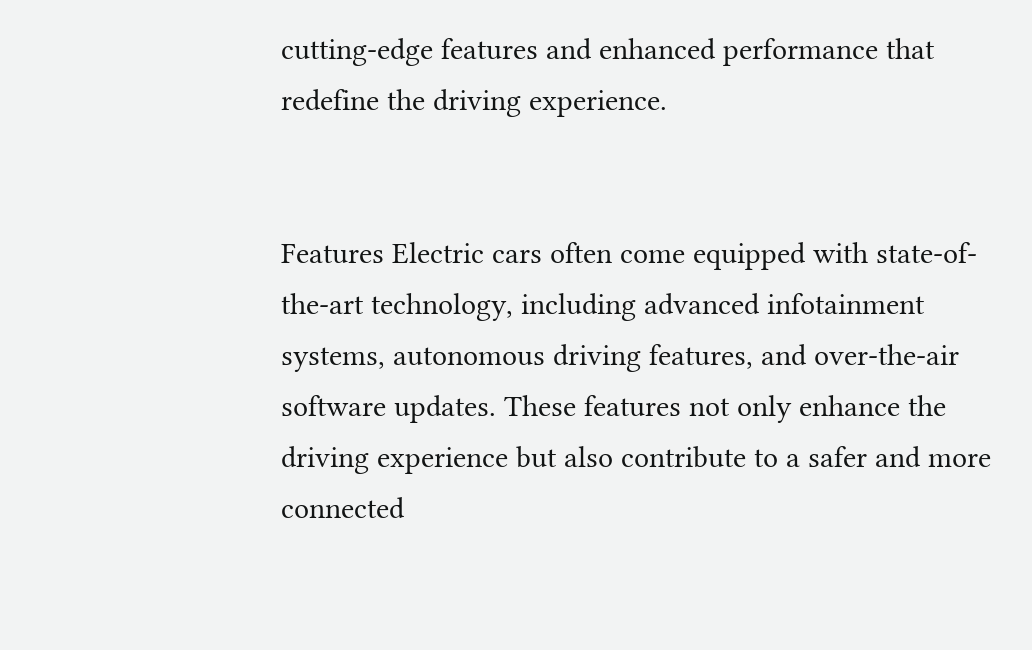cutting-edge features and enhanced performance that redefine the driving experience.


Features Electric cars often come equipped with state-of-the-art technology, including advanced infotainment systems, autonomous driving features, and over-the-air software updates. These features not only enhance the driving experience but also contribute to a safer and more connected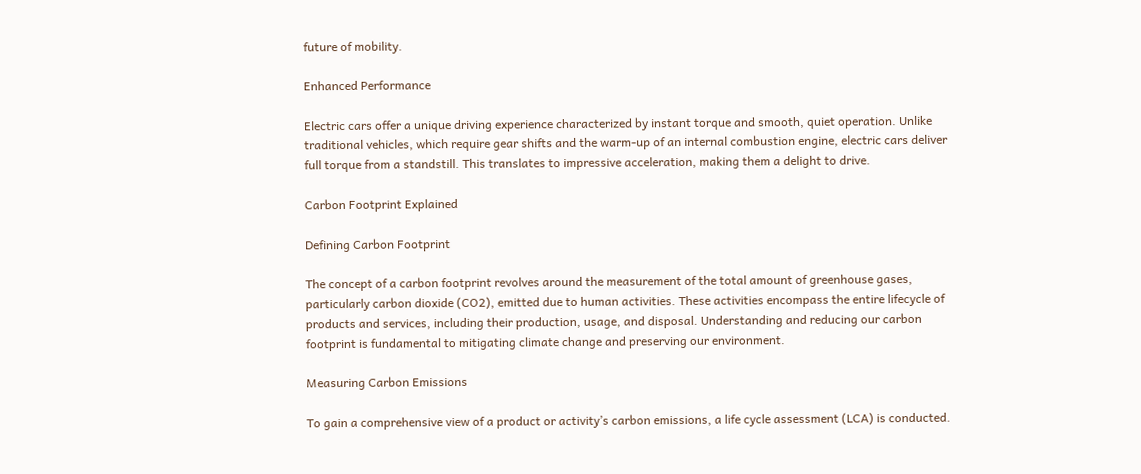future of mobility.

Enhanced Performance

Electric cars offer a unique driving experience characterized by instant torque and smooth, quiet operation. Unlike traditional vehicles, which require gear shifts and the warm-up of an internal combustion engine, electric cars deliver full torque from a standstill. This translates to impressive acceleration, making them a delight to drive.

Carbon Footprint Explained

Defining Carbon Footprint

The concept of a carbon footprint revolves around the measurement of the total amount of greenhouse gases, particularly carbon dioxide (CO2), emitted due to human activities. These activities encompass the entire lifecycle of products and services, including their production, usage, and disposal. Understanding and reducing our carbon footprint is fundamental to mitigating climate change and preserving our environment.

Measuring Carbon Emissions

To gain a comprehensive view of a product or activity’s carbon emissions, a life cycle assessment (LCA) is conducted.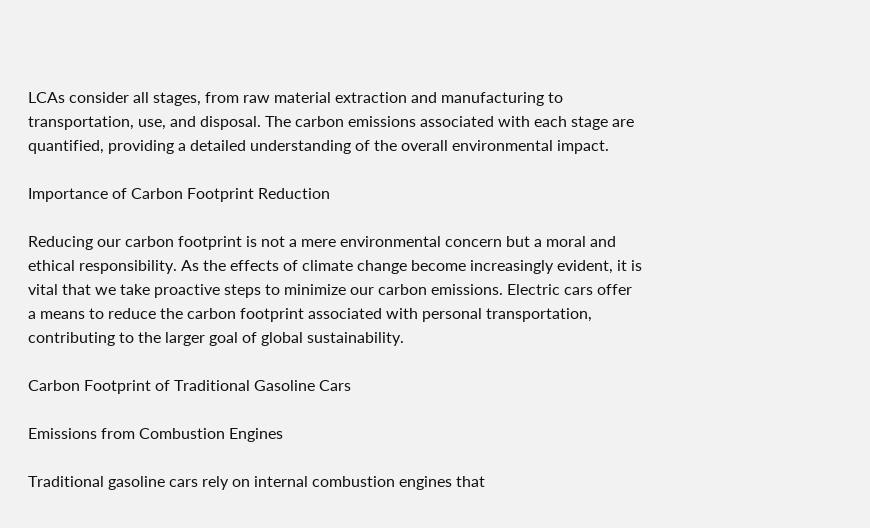LCAs consider all stages, from raw material extraction and manufacturing to transportation, use, and disposal. The carbon emissions associated with each stage are quantified, providing a detailed understanding of the overall environmental impact.

Importance of Carbon Footprint Reduction

Reducing our carbon footprint is not a mere environmental concern but a moral and ethical responsibility. As the effects of climate change become increasingly evident, it is vital that we take proactive steps to minimize our carbon emissions. Electric cars offer a means to reduce the carbon footprint associated with personal transportation, contributing to the larger goal of global sustainability.

Carbon Footprint of Traditional Gasoline Cars

Emissions from Combustion Engines

Traditional gasoline cars rely on internal combustion engines that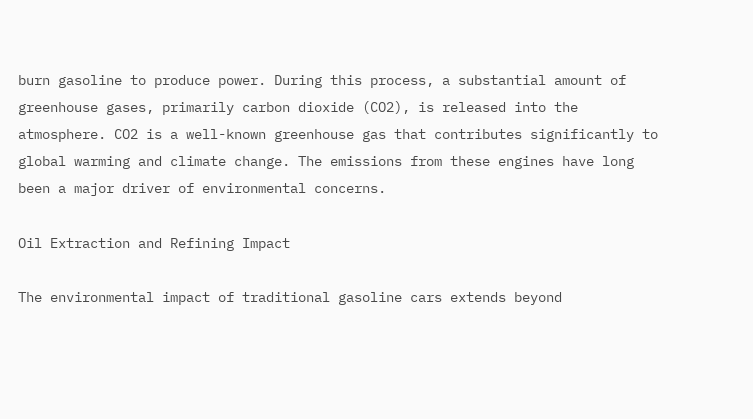burn gasoline to produce power. During this process, a substantial amount of greenhouse gases, primarily carbon dioxide (CO2), is released into the atmosphere. CO2 is a well-known greenhouse gas that contributes significantly to global warming and climate change. The emissions from these engines have long been a major driver of environmental concerns.

Oil Extraction and Refining Impact

The environmental impact of traditional gasoline cars extends beyond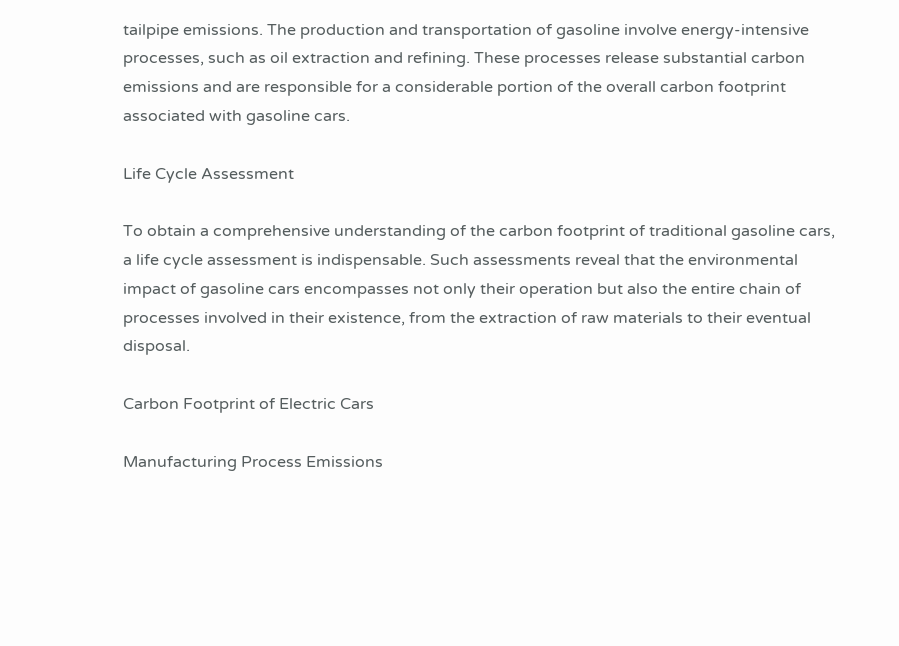tailpipe emissions. The production and transportation of gasoline involve energy-intensive processes, such as oil extraction and refining. These processes release substantial carbon emissions and are responsible for a considerable portion of the overall carbon footprint associated with gasoline cars.

Life Cycle Assessment

To obtain a comprehensive understanding of the carbon footprint of traditional gasoline cars, a life cycle assessment is indispensable. Such assessments reveal that the environmental impact of gasoline cars encompasses not only their operation but also the entire chain of processes involved in their existence, from the extraction of raw materials to their eventual disposal.

Carbon Footprint of Electric Cars

Manufacturing Process Emissions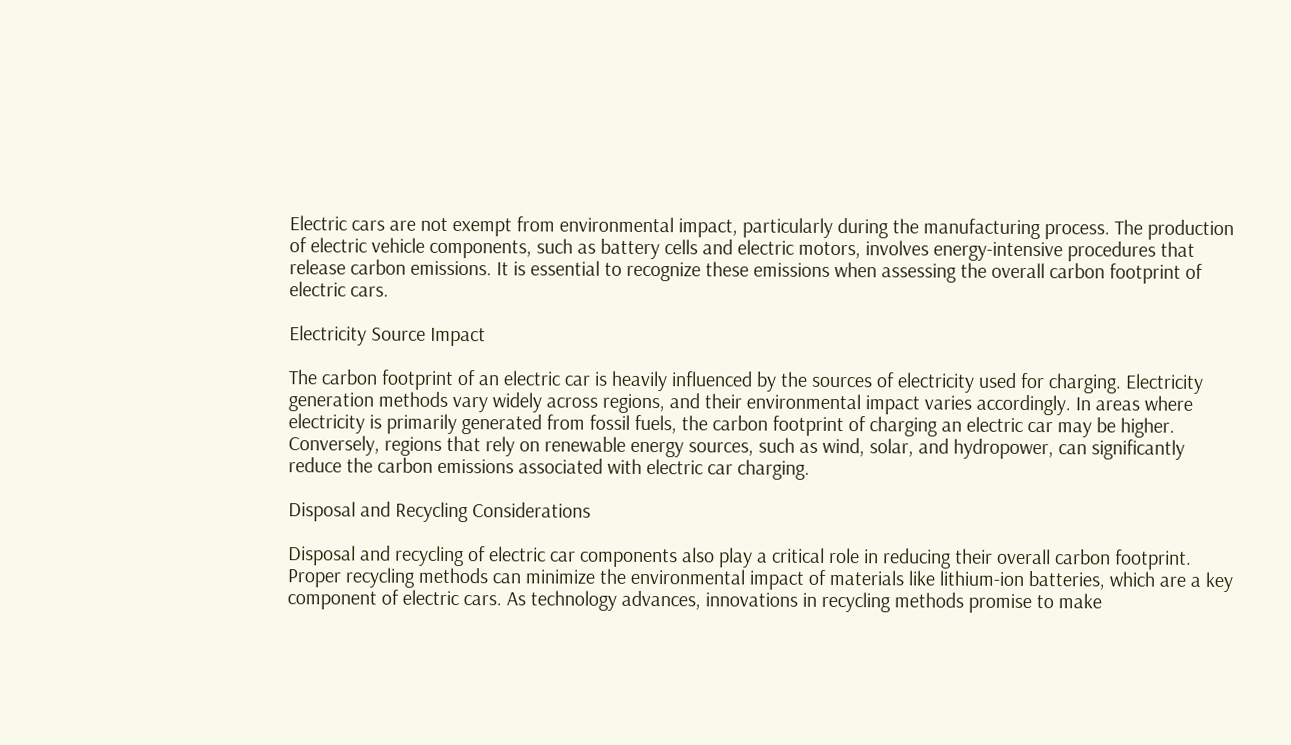Electric cars are not exempt from environmental impact, particularly during the manufacturing process. The production of electric vehicle components, such as battery cells and electric motors, involves energy-intensive procedures that release carbon emissions. It is essential to recognize these emissions when assessing the overall carbon footprint of electric cars.

Electricity Source Impact

The carbon footprint of an electric car is heavily influenced by the sources of electricity used for charging. Electricity generation methods vary widely across regions, and their environmental impact varies accordingly. In areas where electricity is primarily generated from fossil fuels, the carbon footprint of charging an electric car may be higher. Conversely, regions that rely on renewable energy sources, such as wind, solar, and hydropower, can significantly reduce the carbon emissions associated with electric car charging.

Disposal and Recycling Considerations

Disposal and recycling of electric car components also play a critical role in reducing their overall carbon footprint. Proper recycling methods can minimize the environmental impact of materials like lithium-ion batteries, which are a key component of electric cars. As technology advances, innovations in recycling methods promise to make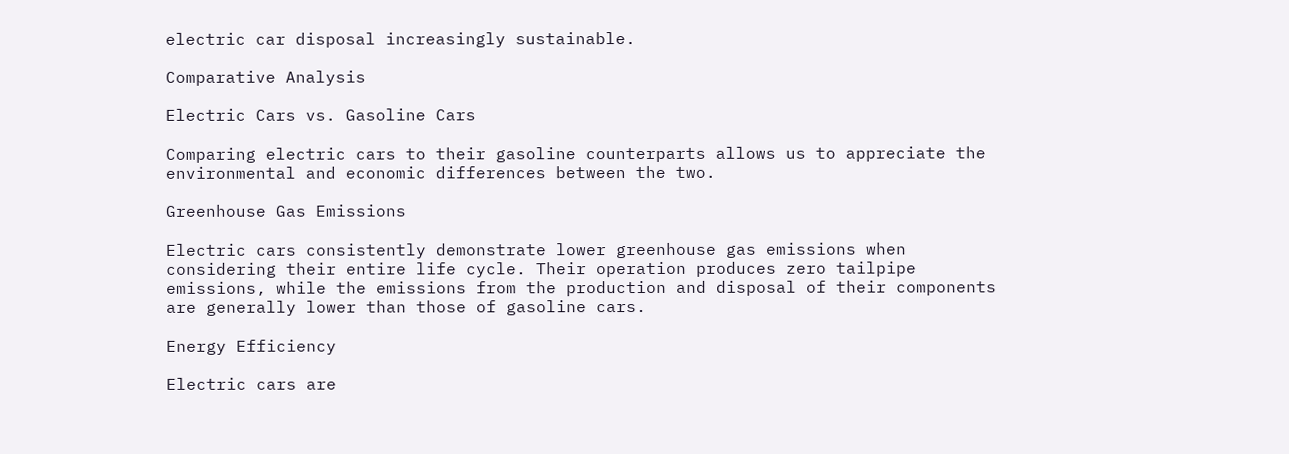electric car disposal increasingly sustainable.

Comparative Analysis

Electric Cars vs. Gasoline Cars

Comparing electric cars to their gasoline counterparts allows us to appreciate the environmental and economic differences between the two.

Greenhouse Gas Emissions

Electric cars consistently demonstrate lower greenhouse gas emissions when considering their entire life cycle. Their operation produces zero tailpipe emissions, while the emissions from the production and disposal of their components are generally lower than those of gasoline cars.

Energy Efficiency

Electric cars are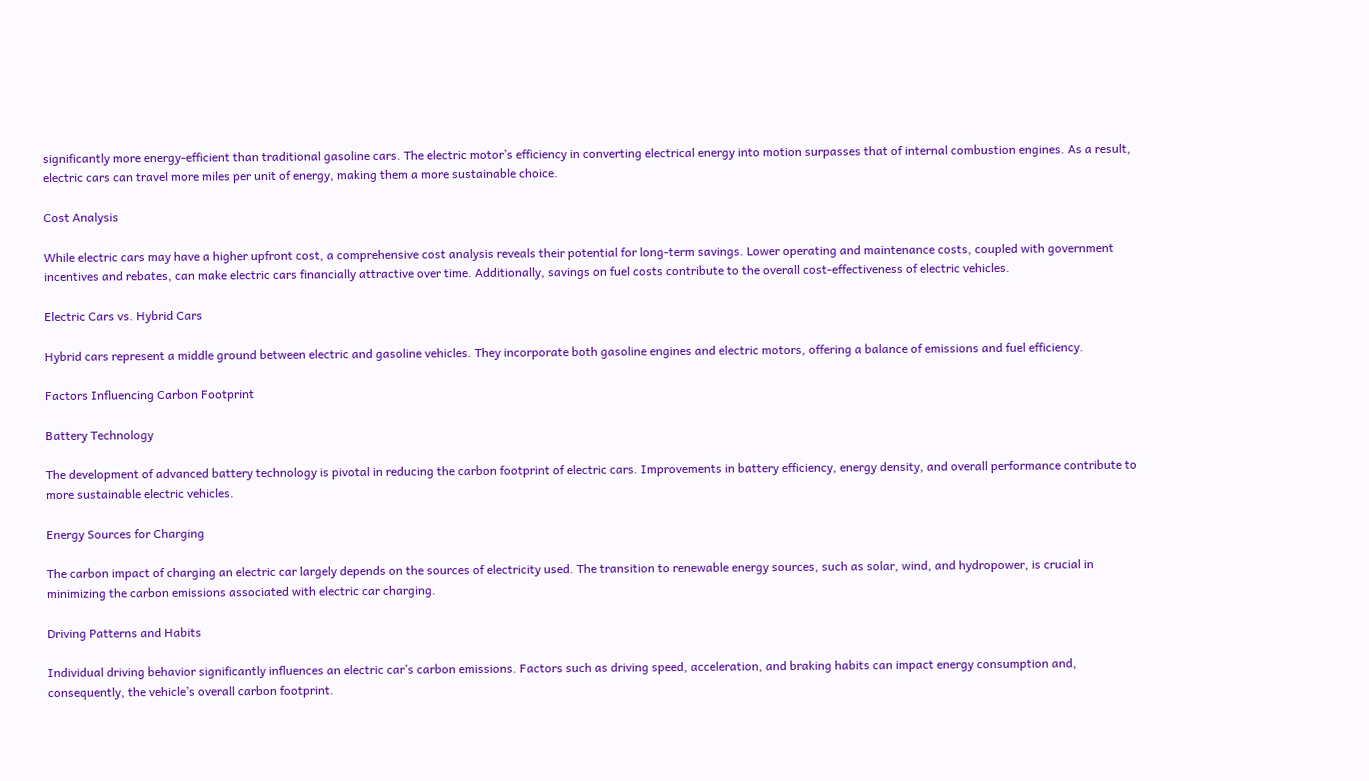significantly more energy-efficient than traditional gasoline cars. The electric motor’s efficiency in converting electrical energy into motion surpasses that of internal combustion engines. As a result, electric cars can travel more miles per unit of energy, making them a more sustainable choice.

Cost Analysis

While electric cars may have a higher upfront cost, a comprehensive cost analysis reveals their potential for long-term savings. Lower operating and maintenance costs, coupled with government incentives and rebates, can make electric cars financially attractive over time. Additionally, savings on fuel costs contribute to the overall cost-effectiveness of electric vehicles.

Electric Cars vs. Hybrid Cars

Hybrid cars represent a middle ground between electric and gasoline vehicles. They incorporate both gasoline engines and electric motors, offering a balance of emissions and fuel efficiency.

Factors Influencing Carbon Footprint

Battery Technology

The development of advanced battery technology is pivotal in reducing the carbon footprint of electric cars. Improvements in battery efficiency, energy density, and overall performance contribute to more sustainable electric vehicles.

Energy Sources for Charging

The carbon impact of charging an electric car largely depends on the sources of electricity used. The transition to renewable energy sources, such as solar, wind, and hydropower, is crucial in minimizing the carbon emissions associated with electric car charging.

Driving Patterns and Habits

Individual driving behavior significantly influences an electric car’s carbon emissions. Factors such as driving speed, acceleration, and braking habits can impact energy consumption and, consequently, the vehicle’s overall carbon footprint.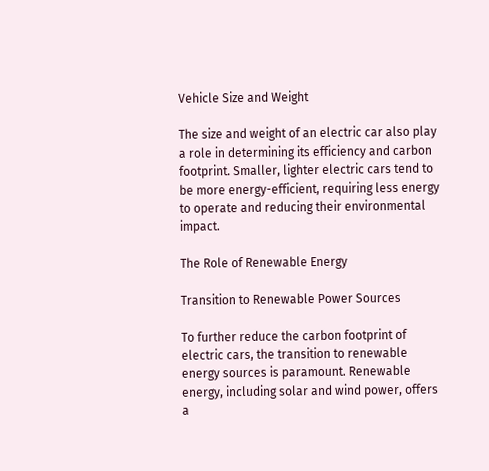Vehicle Size and Weight

The size and weight of an electric car also play a role in determining its efficiency and carbon footprint. Smaller, lighter electric cars tend to be more energy-efficient, requiring less energy to operate and reducing their environmental impact.

The Role of Renewable Energy

Transition to Renewable Power Sources

To further reduce the carbon footprint of electric cars, the transition to renewable energy sources is paramount. Renewable energy, including solar and wind power, offers a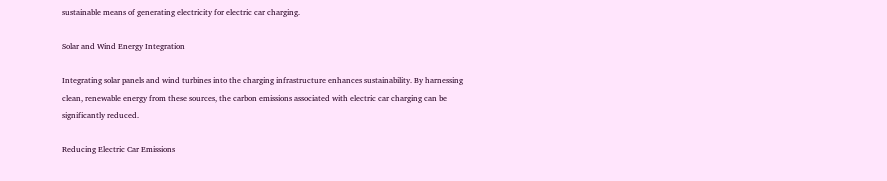sustainable means of generating electricity for electric car charging.

Solar and Wind Energy Integration

Integrating solar panels and wind turbines into the charging infrastructure enhances sustainability. By harnessing clean, renewable energy from these sources, the carbon emissions associated with electric car charging can be significantly reduced.

Reducing Electric Car Emissions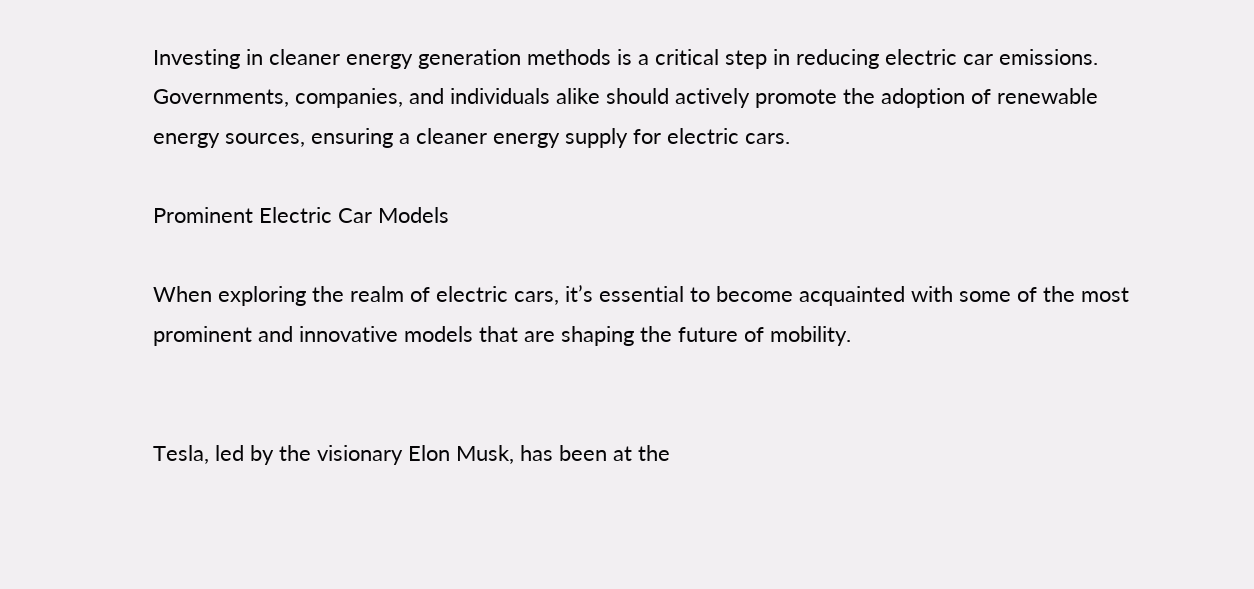Investing in cleaner energy generation methods is a critical step in reducing electric car emissions. Governments, companies, and individuals alike should actively promote the adoption of renewable energy sources, ensuring a cleaner energy supply for electric cars.

Prominent Electric Car Models

When exploring the realm of electric cars, it’s essential to become acquainted with some of the most prominent and innovative models that are shaping the future of mobility.


Tesla, led by the visionary Elon Musk, has been at the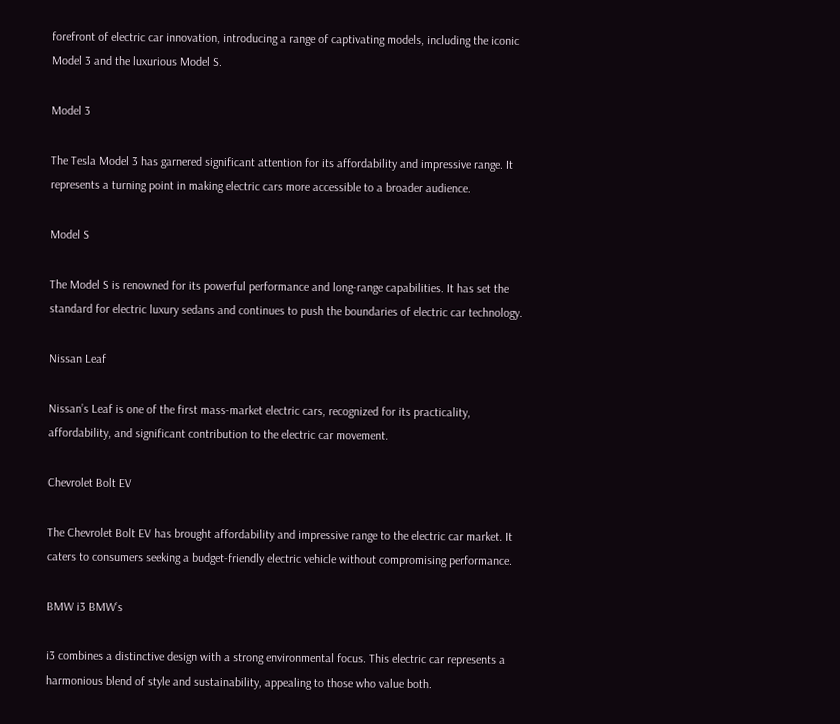forefront of electric car innovation, introducing a range of captivating models, including the iconic Model 3 and the luxurious Model S.

Model 3

The Tesla Model 3 has garnered significant attention for its affordability and impressive range. It represents a turning point in making electric cars more accessible to a broader audience.

Model S

The Model S is renowned for its powerful performance and long-range capabilities. It has set the standard for electric luxury sedans and continues to push the boundaries of electric car technology.

Nissan Leaf

Nissan’s Leaf is one of the first mass-market electric cars, recognized for its practicality, affordability, and significant contribution to the electric car movement.

Chevrolet Bolt EV

The Chevrolet Bolt EV has brought affordability and impressive range to the electric car market. It caters to consumers seeking a budget-friendly electric vehicle without compromising performance.

BMW i3 BMW’s

i3 combines a distinctive design with a strong environmental focus. This electric car represents a harmonious blend of style and sustainability, appealing to those who value both.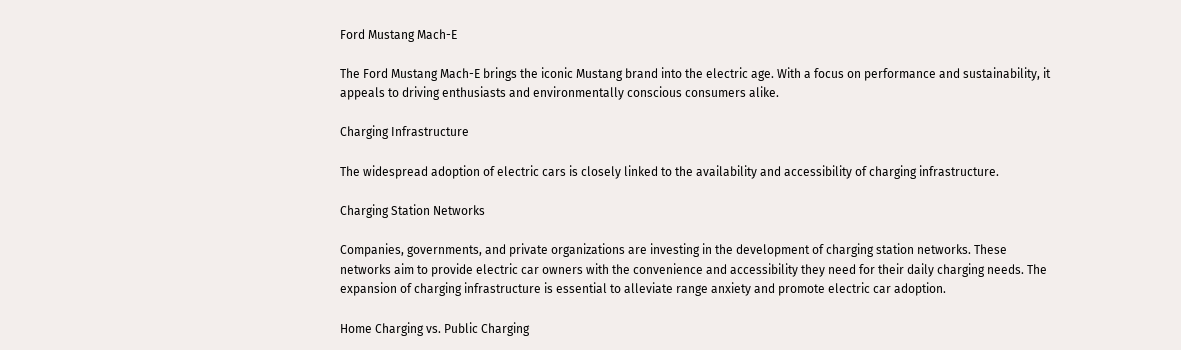Ford Mustang Mach-E

The Ford Mustang Mach-E brings the iconic Mustang brand into the electric age. With a focus on performance and sustainability, it appeals to driving enthusiasts and environmentally conscious consumers alike.

Charging Infrastructure

The widespread adoption of electric cars is closely linked to the availability and accessibility of charging infrastructure.

Charging Station Networks

Companies, governments, and private organizations are investing in the development of charging station networks. These networks aim to provide electric car owners with the convenience and accessibility they need for their daily charging needs. The expansion of charging infrastructure is essential to alleviate range anxiety and promote electric car adoption.

Home Charging vs. Public Charging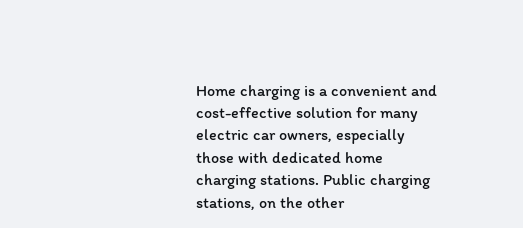Home charging is a convenient and cost-effective solution for many electric car owners, especially those with dedicated home charging stations. Public charging stations, on the other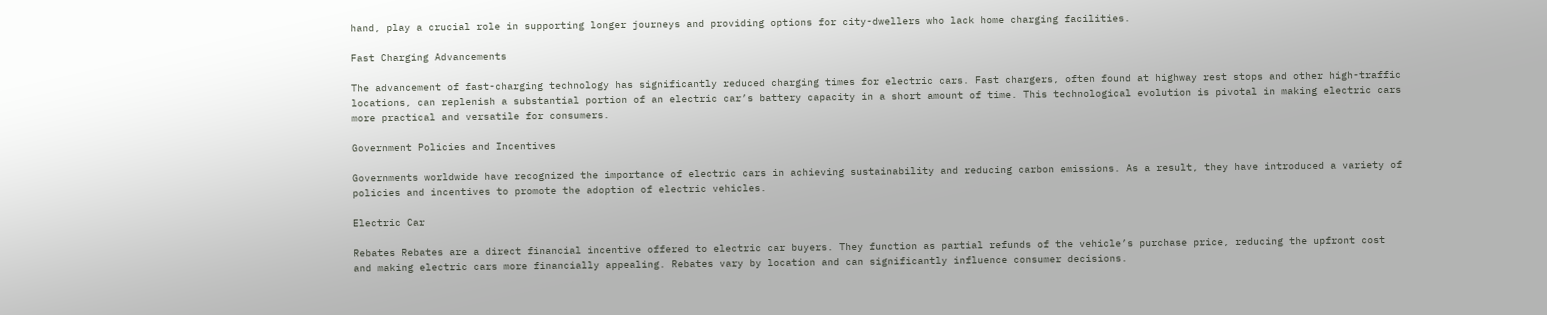hand, play a crucial role in supporting longer journeys and providing options for city-dwellers who lack home charging facilities.

Fast Charging Advancements

The advancement of fast-charging technology has significantly reduced charging times for electric cars. Fast chargers, often found at highway rest stops and other high-traffic locations, can replenish a substantial portion of an electric car’s battery capacity in a short amount of time. This technological evolution is pivotal in making electric cars more practical and versatile for consumers.

Government Policies and Incentives

Governments worldwide have recognized the importance of electric cars in achieving sustainability and reducing carbon emissions. As a result, they have introduced a variety of policies and incentives to promote the adoption of electric vehicles.

Electric Car

Rebates Rebates are a direct financial incentive offered to electric car buyers. They function as partial refunds of the vehicle’s purchase price, reducing the upfront cost and making electric cars more financially appealing. Rebates vary by location and can significantly influence consumer decisions.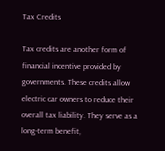Tax Credits

Tax credits are another form of financial incentive provided by governments. These credits allow electric car owners to reduce their overall tax liability. They serve as a long-term benefit,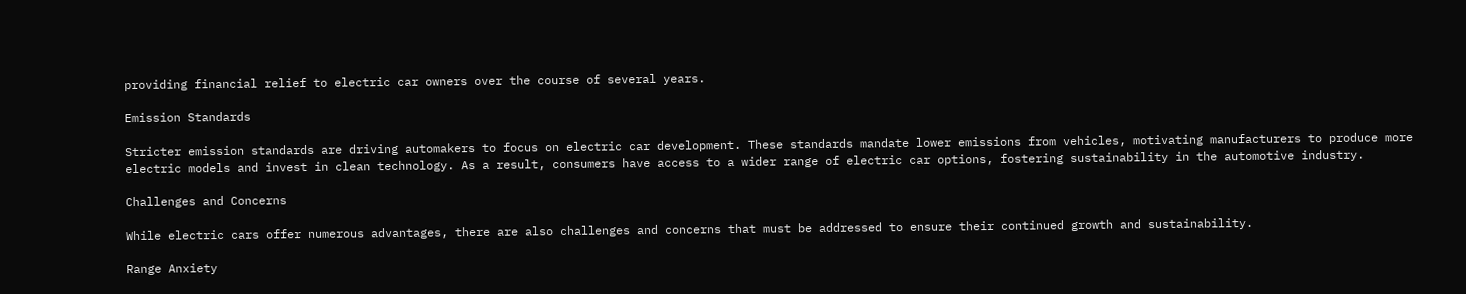providing financial relief to electric car owners over the course of several years.

Emission Standards

Stricter emission standards are driving automakers to focus on electric car development. These standards mandate lower emissions from vehicles, motivating manufacturers to produce more electric models and invest in clean technology. As a result, consumers have access to a wider range of electric car options, fostering sustainability in the automotive industry.

Challenges and Concerns

While electric cars offer numerous advantages, there are also challenges and concerns that must be addressed to ensure their continued growth and sustainability.

Range Anxiety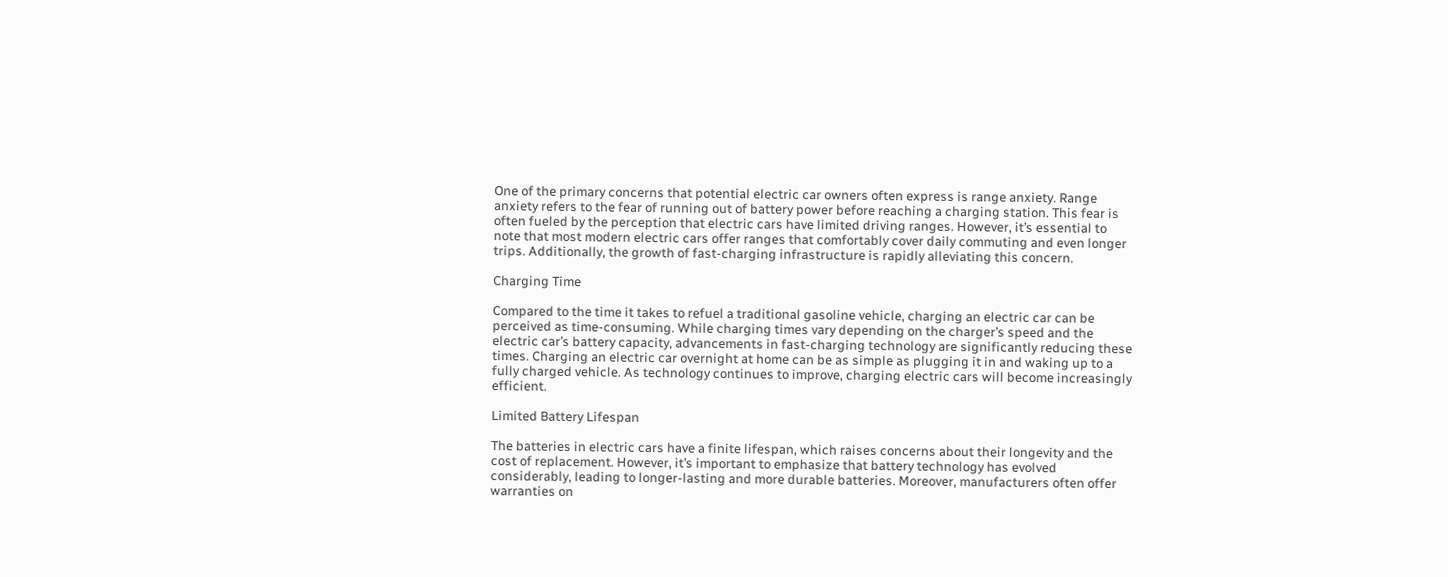One of the primary concerns that potential electric car owners often express is range anxiety. Range anxiety refers to the fear of running out of battery power before reaching a charging station. This fear is often fueled by the perception that electric cars have limited driving ranges. However, it’s essential to note that most modern electric cars offer ranges that comfortably cover daily commuting and even longer trips. Additionally, the growth of fast-charging infrastructure is rapidly alleviating this concern.

Charging Time

Compared to the time it takes to refuel a traditional gasoline vehicle, charging an electric car can be perceived as time-consuming. While charging times vary depending on the charger’s speed and the electric car’s battery capacity, advancements in fast-charging technology are significantly reducing these times. Charging an electric car overnight at home can be as simple as plugging it in and waking up to a fully charged vehicle. As technology continues to improve, charging electric cars will become increasingly efficient.

Limited Battery Lifespan

The batteries in electric cars have a finite lifespan, which raises concerns about their longevity and the cost of replacement. However, it’s important to emphasize that battery technology has evolved considerably, leading to longer-lasting and more durable batteries. Moreover, manufacturers often offer warranties on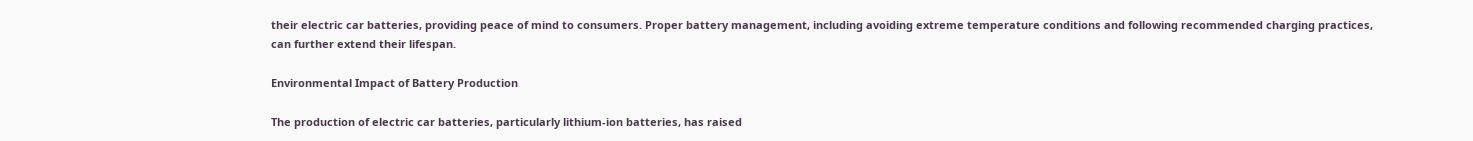their electric car batteries, providing peace of mind to consumers. Proper battery management, including avoiding extreme temperature conditions and following recommended charging practices, can further extend their lifespan.

Environmental Impact of Battery Production

The production of electric car batteries, particularly lithium-ion batteries, has raised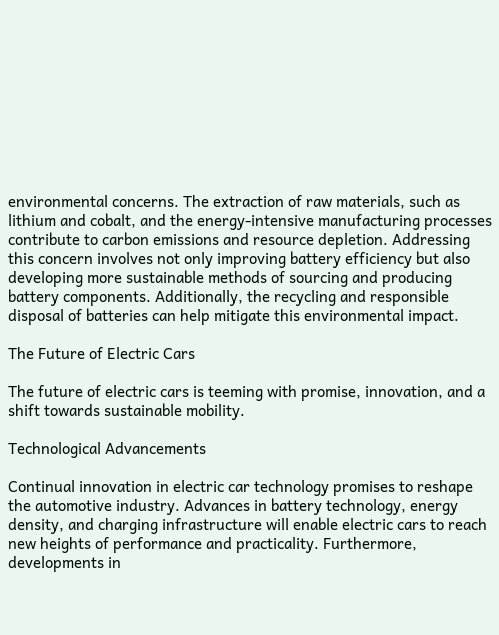environmental concerns. The extraction of raw materials, such as lithium and cobalt, and the energy-intensive manufacturing processes contribute to carbon emissions and resource depletion. Addressing this concern involves not only improving battery efficiency but also developing more sustainable methods of sourcing and producing battery components. Additionally, the recycling and responsible disposal of batteries can help mitigate this environmental impact.

The Future of Electric Cars

The future of electric cars is teeming with promise, innovation, and a shift towards sustainable mobility.

Technological Advancements

Continual innovation in electric car technology promises to reshape the automotive industry. Advances in battery technology, energy density, and charging infrastructure will enable electric cars to reach new heights of performance and practicality. Furthermore, developments in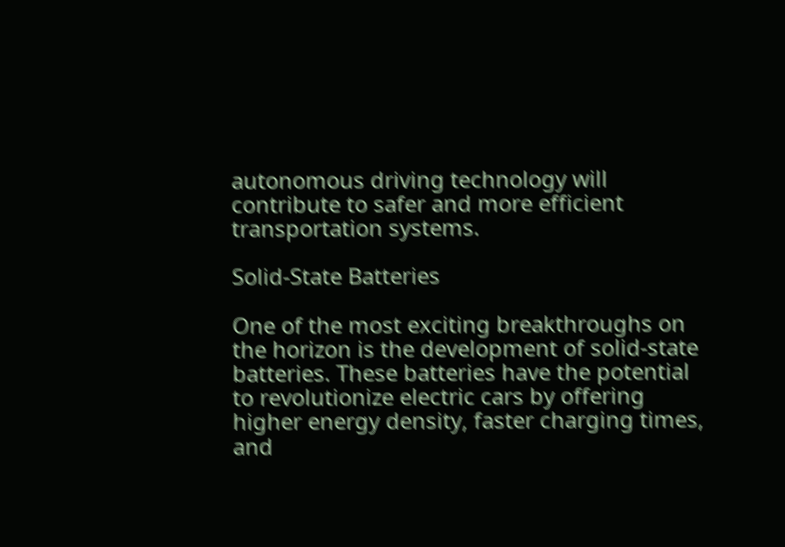autonomous driving technology will contribute to safer and more efficient transportation systems.

Solid-State Batteries

One of the most exciting breakthroughs on the horizon is the development of solid-state batteries. These batteries have the potential to revolutionize electric cars by offering higher energy density, faster charging times, and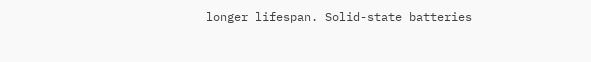longer lifespan. Solid-state batteries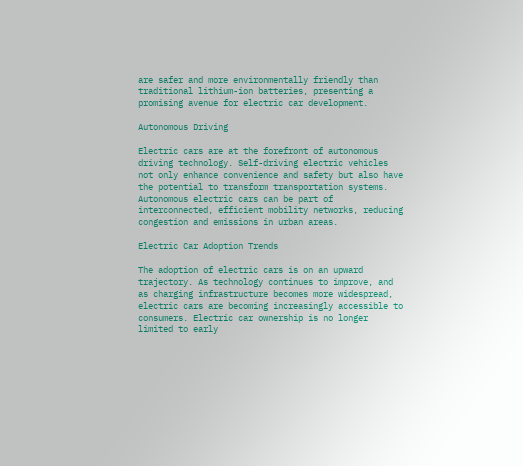are safer and more environmentally friendly than traditional lithium-ion batteries, presenting a promising avenue for electric car development.

Autonomous Driving

Electric cars are at the forefront of autonomous driving technology. Self-driving electric vehicles not only enhance convenience and safety but also have the potential to transform transportation systems. Autonomous electric cars can be part of interconnected, efficient mobility networks, reducing congestion and emissions in urban areas.

Electric Car Adoption Trends

The adoption of electric cars is on an upward trajectory. As technology continues to improve, and as charging infrastructure becomes more widespread, electric cars are becoming increasingly accessible to consumers. Electric car ownership is no longer limited to early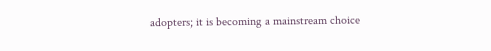adopters; it is becoming a mainstream choice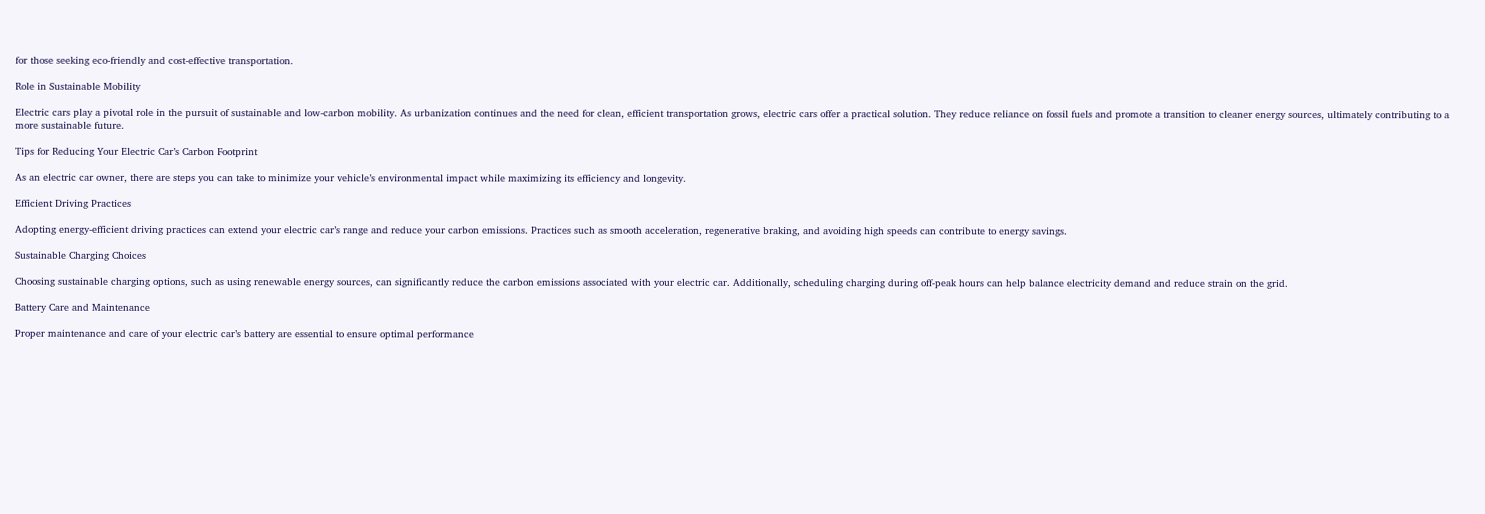for those seeking eco-friendly and cost-effective transportation.

Role in Sustainable Mobility

Electric cars play a pivotal role in the pursuit of sustainable and low-carbon mobility. As urbanization continues and the need for clean, efficient transportation grows, electric cars offer a practical solution. They reduce reliance on fossil fuels and promote a transition to cleaner energy sources, ultimately contributing to a more sustainable future.

Tips for Reducing Your Electric Car’s Carbon Footprint

As an electric car owner, there are steps you can take to minimize your vehicle’s environmental impact while maximizing its efficiency and longevity.

Efficient Driving Practices

Adopting energy-efficient driving practices can extend your electric car’s range and reduce your carbon emissions. Practices such as smooth acceleration, regenerative braking, and avoiding high speeds can contribute to energy savings.

Sustainable Charging Choices

Choosing sustainable charging options, such as using renewable energy sources, can significantly reduce the carbon emissions associated with your electric car. Additionally, scheduling charging during off-peak hours can help balance electricity demand and reduce strain on the grid.

Battery Care and Maintenance

Proper maintenance and care of your electric car’s battery are essential to ensure optimal performance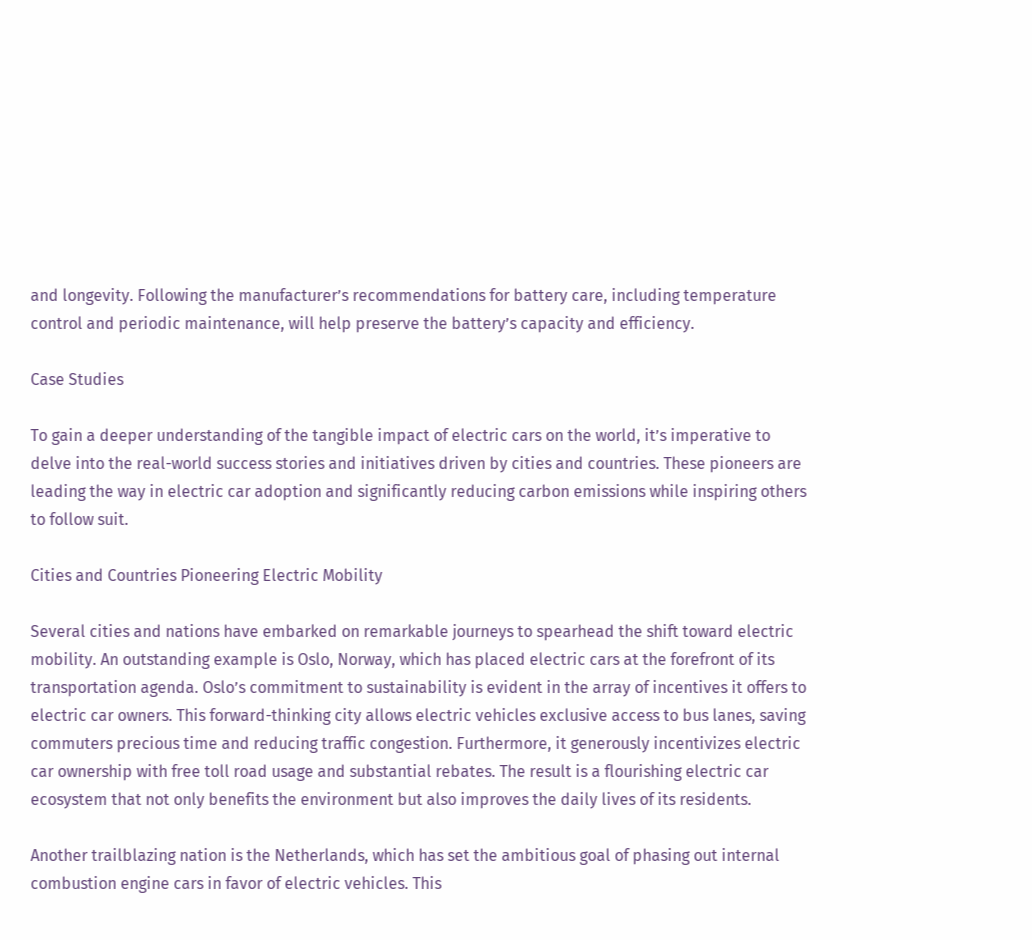and longevity. Following the manufacturer’s recommendations for battery care, including temperature control and periodic maintenance, will help preserve the battery’s capacity and efficiency.

Case Studies

To gain a deeper understanding of the tangible impact of electric cars on the world, it’s imperative to delve into the real-world success stories and initiatives driven by cities and countries. These pioneers are leading the way in electric car adoption and significantly reducing carbon emissions while inspiring others to follow suit.

Cities and Countries Pioneering Electric Mobility

Several cities and nations have embarked on remarkable journeys to spearhead the shift toward electric mobility. An outstanding example is Oslo, Norway, which has placed electric cars at the forefront of its transportation agenda. Oslo’s commitment to sustainability is evident in the array of incentives it offers to electric car owners. This forward-thinking city allows electric vehicles exclusive access to bus lanes, saving commuters precious time and reducing traffic congestion. Furthermore, it generously incentivizes electric car ownership with free toll road usage and substantial rebates. The result is a flourishing electric car ecosystem that not only benefits the environment but also improves the daily lives of its residents.

Another trailblazing nation is the Netherlands, which has set the ambitious goal of phasing out internal combustion engine cars in favor of electric vehicles. This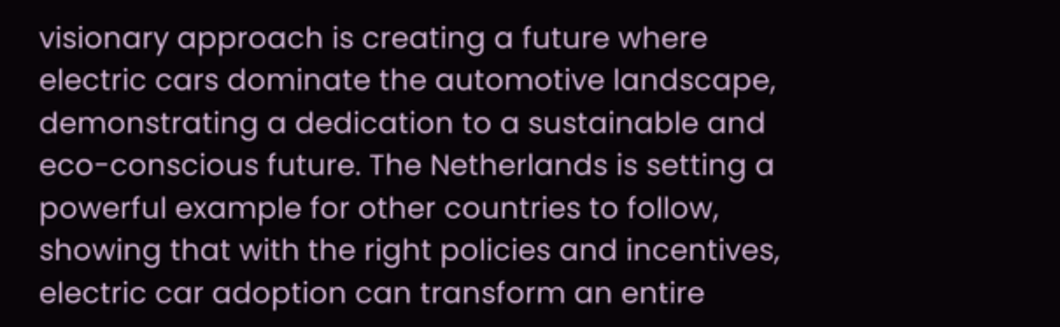visionary approach is creating a future where electric cars dominate the automotive landscape, demonstrating a dedication to a sustainable and eco-conscious future. The Netherlands is setting a powerful example for other countries to follow, showing that with the right policies and incentives, electric car adoption can transform an entire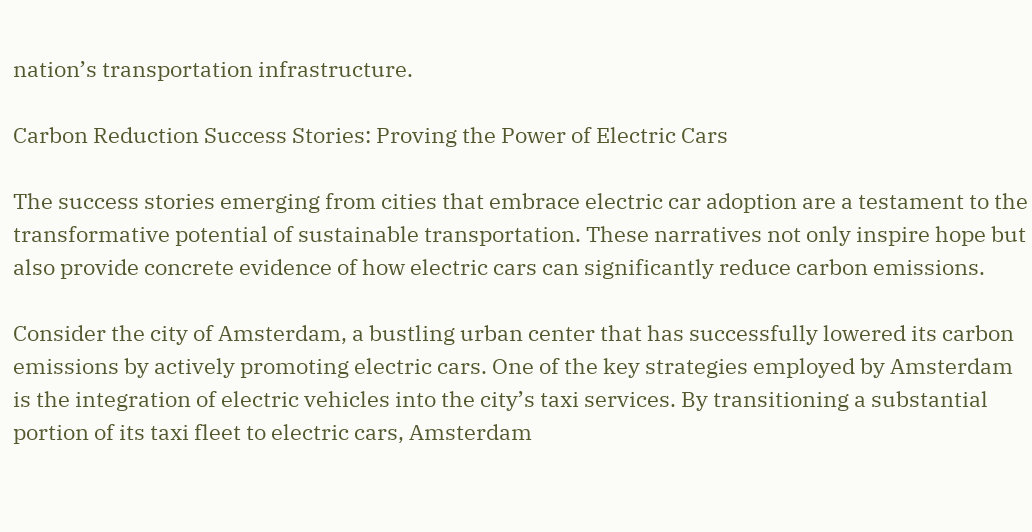nation’s transportation infrastructure.

Carbon Reduction Success Stories: Proving the Power of Electric Cars

The success stories emerging from cities that embrace electric car adoption are a testament to the transformative potential of sustainable transportation. These narratives not only inspire hope but also provide concrete evidence of how electric cars can significantly reduce carbon emissions.

Consider the city of Amsterdam, a bustling urban center that has successfully lowered its carbon emissions by actively promoting electric cars. One of the key strategies employed by Amsterdam is the integration of electric vehicles into the city’s taxi services. By transitioning a substantial portion of its taxi fleet to electric cars, Amsterdam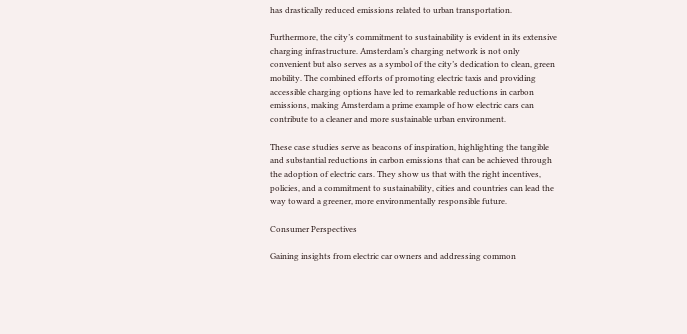has drastically reduced emissions related to urban transportation.

Furthermore, the city’s commitment to sustainability is evident in its extensive charging infrastructure. Amsterdam’s charging network is not only convenient but also serves as a symbol of the city’s dedication to clean, green mobility. The combined efforts of promoting electric taxis and providing accessible charging options have led to remarkable reductions in carbon emissions, making Amsterdam a prime example of how electric cars can contribute to a cleaner and more sustainable urban environment.

These case studies serve as beacons of inspiration, highlighting the tangible and substantial reductions in carbon emissions that can be achieved through the adoption of electric cars. They show us that with the right incentives, policies, and a commitment to sustainability, cities and countries can lead the way toward a greener, more environmentally responsible future.

Consumer Perspectives

Gaining insights from electric car owners and addressing common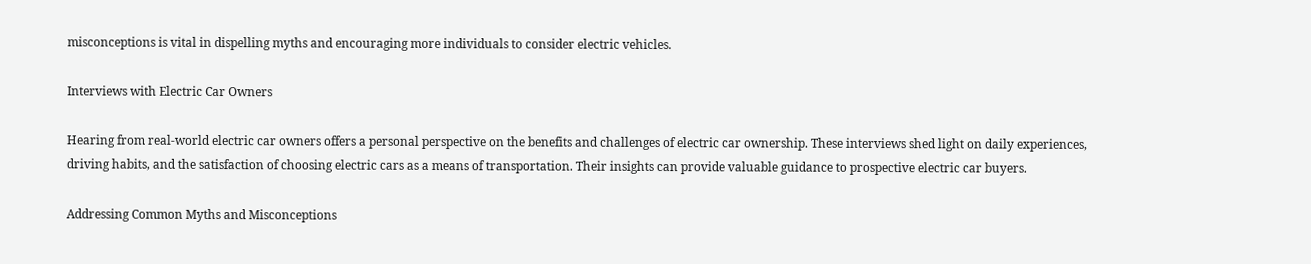misconceptions is vital in dispelling myths and encouraging more individuals to consider electric vehicles.

Interviews with Electric Car Owners

Hearing from real-world electric car owners offers a personal perspective on the benefits and challenges of electric car ownership. These interviews shed light on daily experiences, driving habits, and the satisfaction of choosing electric cars as a means of transportation. Their insights can provide valuable guidance to prospective electric car buyers.

Addressing Common Myths and Misconceptions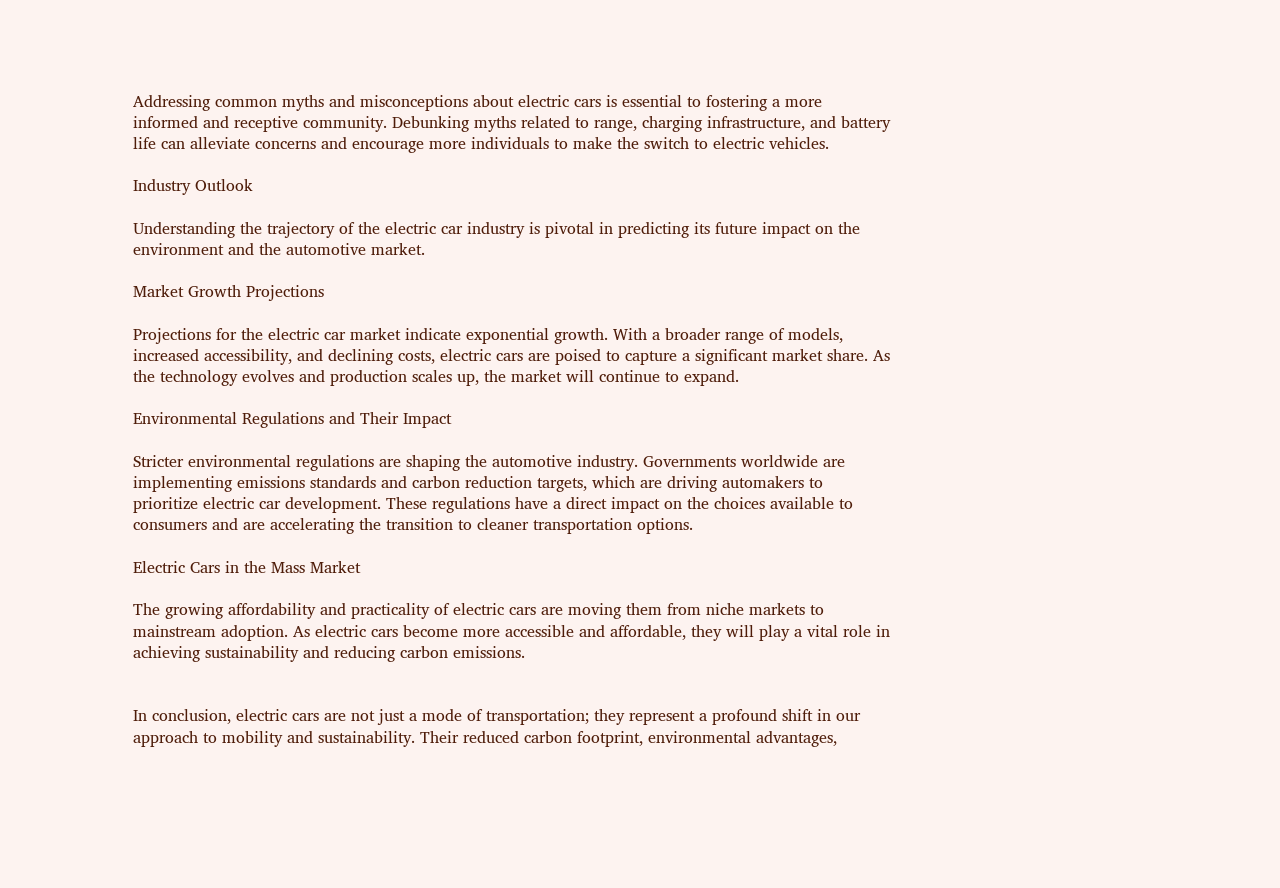Addressing common myths and misconceptions about electric cars is essential to fostering a more informed and receptive community. Debunking myths related to range, charging infrastructure, and battery life can alleviate concerns and encourage more individuals to make the switch to electric vehicles.

Industry Outlook

Understanding the trajectory of the electric car industry is pivotal in predicting its future impact on the environment and the automotive market.

Market Growth Projections

Projections for the electric car market indicate exponential growth. With a broader range of models, increased accessibility, and declining costs, electric cars are poised to capture a significant market share. As the technology evolves and production scales up, the market will continue to expand.

Environmental Regulations and Their Impact

Stricter environmental regulations are shaping the automotive industry. Governments worldwide are implementing emissions standards and carbon reduction targets, which are driving automakers to prioritize electric car development. These regulations have a direct impact on the choices available to consumers and are accelerating the transition to cleaner transportation options.

Electric Cars in the Mass Market

The growing affordability and practicality of electric cars are moving them from niche markets to mainstream adoption. As electric cars become more accessible and affordable, they will play a vital role in achieving sustainability and reducing carbon emissions.


In conclusion, electric cars are not just a mode of transportation; they represent a profound shift in our approach to mobility and sustainability. Their reduced carbon footprint, environmental advantages,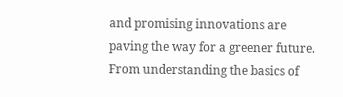and promising innovations are paving the way for a greener future. From understanding the basics of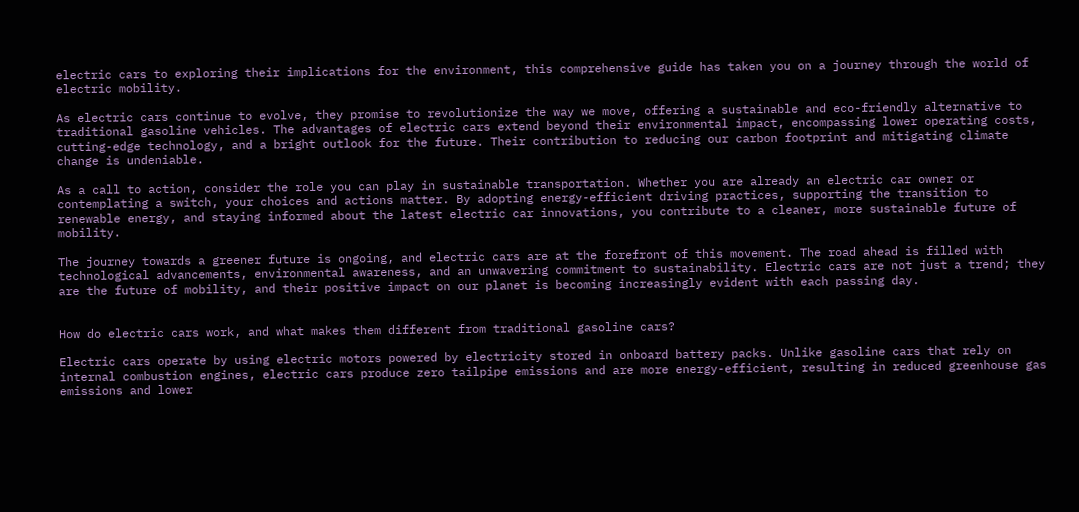electric cars to exploring their implications for the environment, this comprehensive guide has taken you on a journey through the world of electric mobility.

As electric cars continue to evolve, they promise to revolutionize the way we move, offering a sustainable and eco-friendly alternative to traditional gasoline vehicles. The advantages of electric cars extend beyond their environmental impact, encompassing lower operating costs, cutting-edge technology, and a bright outlook for the future. Their contribution to reducing our carbon footprint and mitigating climate change is undeniable.

As a call to action, consider the role you can play in sustainable transportation. Whether you are already an electric car owner or contemplating a switch, your choices and actions matter. By adopting energy-efficient driving practices, supporting the transition to renewable energy, and staying informed about the latest electric car innovations, you contribute to a cleaner, more sustainable future of mobility.

The journey towards a greener future is ongoing, and electric cars are at the forefront of this movement. The road ahead is filled with technological advancements, environmental awareness, and an unwavering commitment to sustainability. Electric cars are not just a trend; they are the future of mobility, and their positive impact on our planet is becoming increasingly evident with each passing day.


How do electric cars work, and what makes them different from traditional gasoline cars?

Electric cars operate by using electric motors powered by electricity stored in onboard battery packs. Unlike gasoline cars that rely on internal combustion engines, electric cars produce zero tailpipe emissions and are more energy-efficient, resulting in reduced greenhouse gas emissions and lower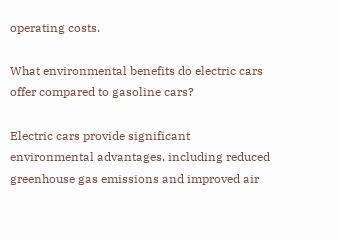operating costs.

What environmental benefits do electric cars offer compared to gasoline cars?

Electric cars provide significant environmental advantages, including reduced greenhouse gas emissions and improved air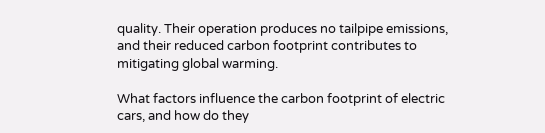quality. Their operation produces no tailpipe emissions, and their reduced carbon footprint contributes to mitigating global warming.

What factors influence the carbon footprint of electric cars, and how do they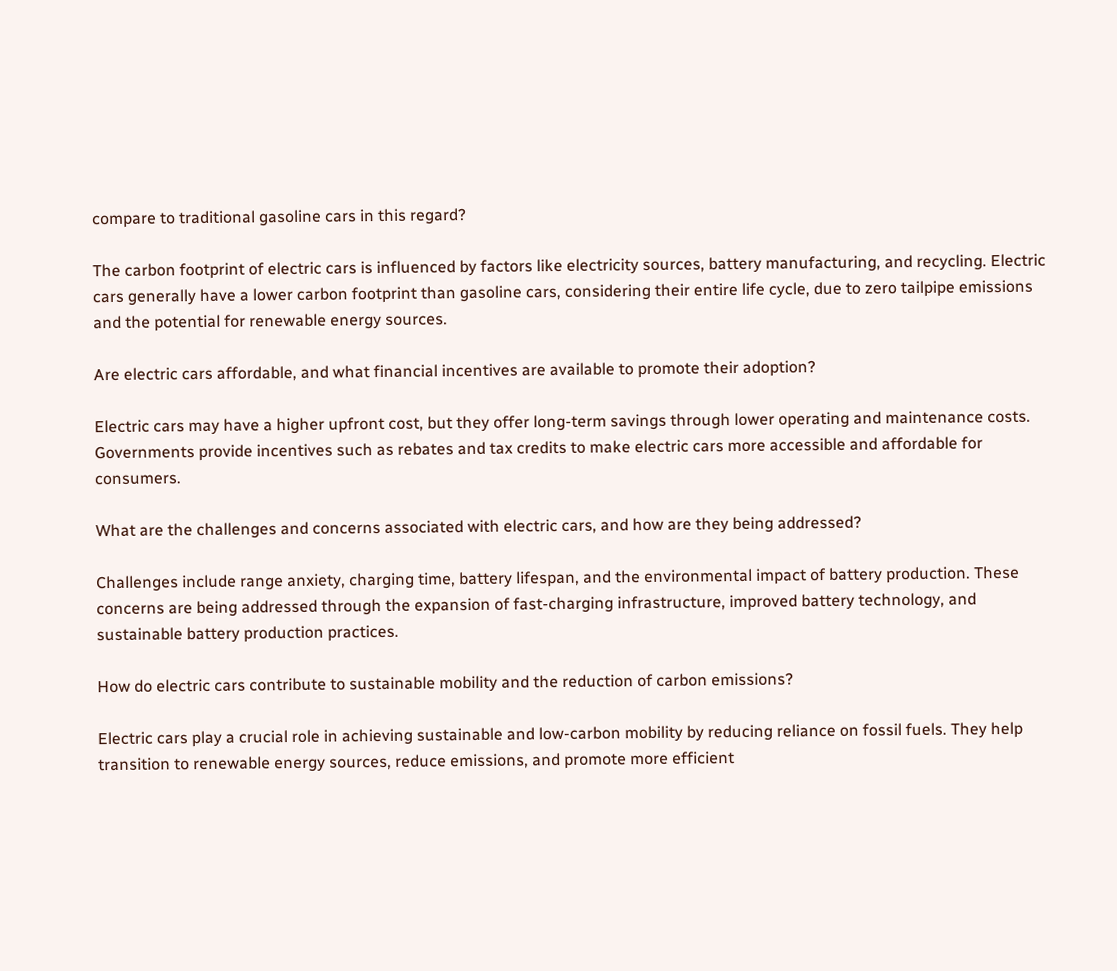compare to traditional gasoline cars in this regard?

The carbon footprint of electric cars is influenced by factors like electricity sources, battery manufacturing, and recycling. Electric cars generally have a lower carbon footprint than gasoline cars, considering their entire life cycle, due to zero tailpipe emissions and the potential for renewable energy sources.

Are electric cars affordable, and what financial incentives are available to promote their adoption?

Electric cars may have a higher upfront cost, but they offer long-term savings through lower operating and maintenance costs. Governments provide incentives such as rebates and tax credits to make electric cars more accessible and affordable for consumers.

What are the challenges and concerns associated with electric cars, and how are they being addressed?

Challenges include range anxiety, charging time, battery lifespan, and the environmental impact of battery production. These concerns are being addressed through the expansion of fast-charging infrastructure, improved battery technology, and sustainable battery production practices.

How do electric cars contribute to sustainable mobility and the reduction of carbon emissions?

Electric cars play a crucial role in achieving sustainable and low-carbon mobility by reducing reliance on fossil fuels. They help transition to renewable energy sources, reduce emissions, and promote more efficient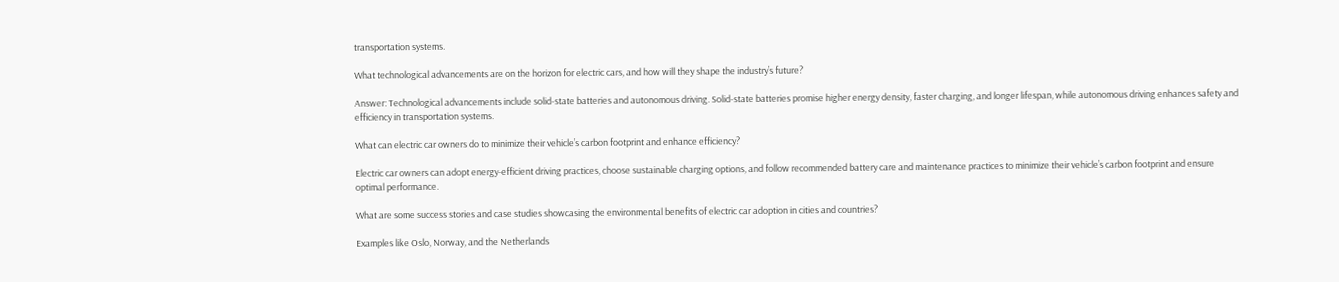transportation systems.

What technological advancements are on the horizon for electric cars, and how will they shape the industry’s future?

Answer: Technological advancements include solid-state batteries and autonomous driving. Solid-state batteries promise higher energy density, faster charging, and longer lifespan, while autonomous driving enhances safety and efficiency in transportation systems.

What can electric car owners do to minimize their vehicle’s carbon footprint and enhance efficiency?

Electric car owners can adopt energy-efficient driving practices, choose sustainable charging options, and follow recommended battery care and maintenance practices to minimize their vehicle’s carbon footprint and ensure optimal performance.

What are some success stories and case studies showcasing the environmental benefits of electric car adoption in cities and countries?

Examples like Oslo, Norway, and the Netherlands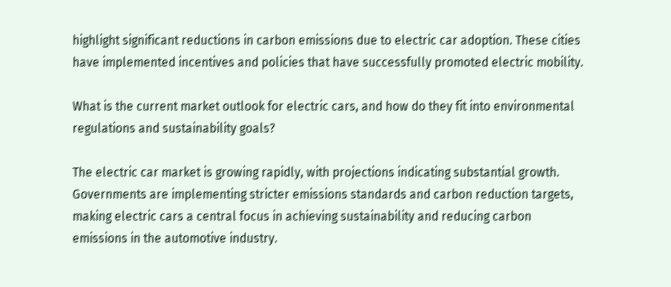highlight significant reductions in carbon emissions due to electric car adoption. These cities have implemented incentives and policies that have successfully promoted electric mobility.

What is the current market outlook for electric cars, and how do they fit into environmental regulations and sustainability goals?

The electric car market is growing rapidly, with projections indicating substantial growth. Governments are implementing stricter emissions standards and carbon reduction targets, making electric cars a central focus in achieving sustainability and reducing carbon emissions in the automotive industry.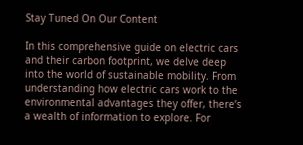Stay Tuned On Our Content

In this comprehensive guide on electric cars and their carbon footprint, we delve deep into the world of sustainable mobility. From understanding how electric cars work to the environmental advantages they offer, there’s a wealth of information to explore. For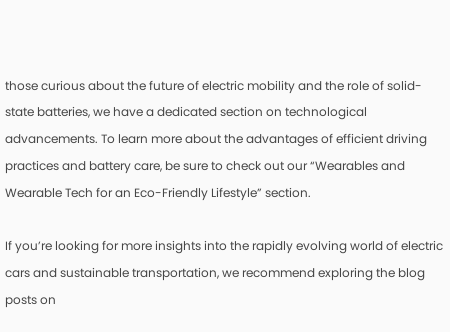those curious about the future of electric mobility and the role of solid-state batteries, we have a dedicated section on technological advancements. To learn more about the advantages of efficient driving practices and battery care, be sure to check out our “Wearables and Wearable Tech for an Eco-Friendly Lifestyle” section.

If you’re looking for more insights into the rapidly evolving world of electric cars and sustainable transportation, we recommend exploring the blog posts on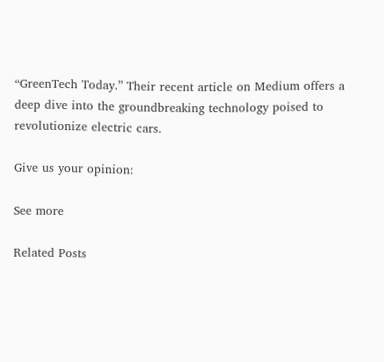“GreenTech Today.” Their recent article on Medium offers a deep dive into the groundbreaking technology poised to revolutionize electric cars.

Give us your opinion:

See more

Related Posts